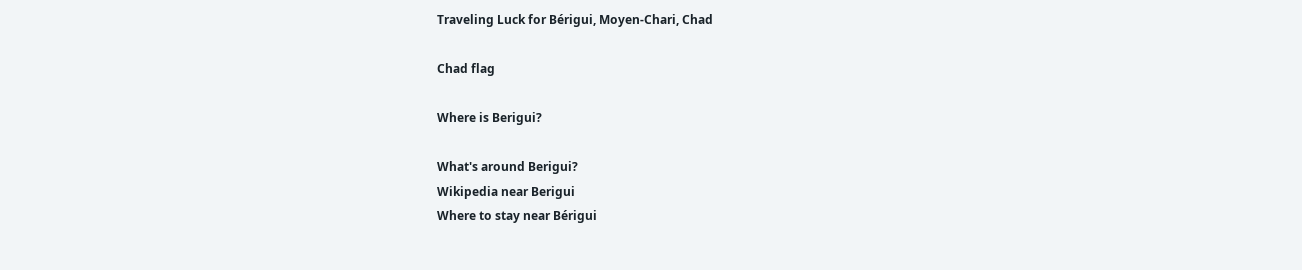Traveling Luck for Bérigui, Moyen-Chari, Chad

Chad flag

Where is Berigui?

What's around Berigui?
Wikipedia near Berigui
Where to stay near Bérigui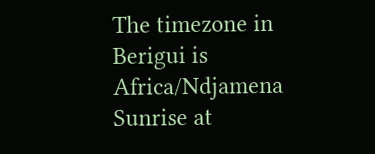The timezone in Berigui is Africa/Ndjamena
Sunrise at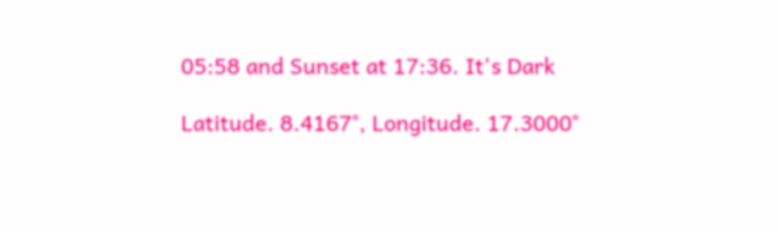05:58 and Sunset at 17:36. It's Dark

Latitude. 8.4167°, Longitude. 17.3000°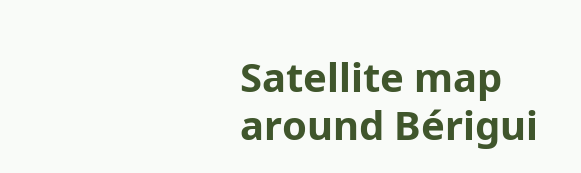Satellite map around Bérigui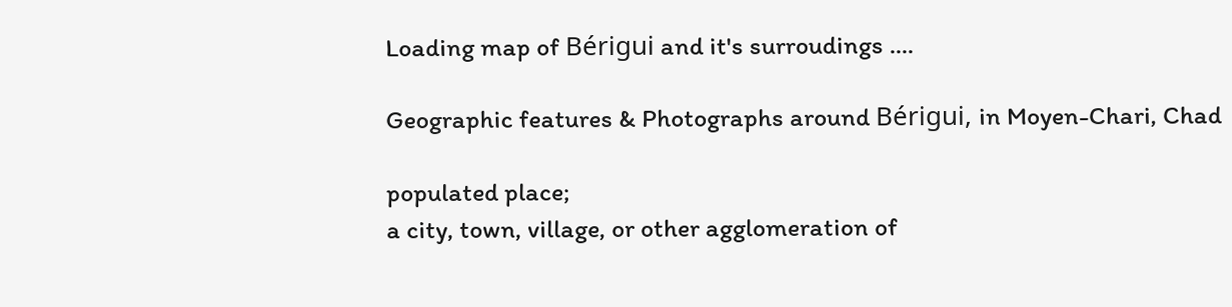Loading map of Bérigui and it's surroudings ....

Geographic features & Photographs around Bérigui, in Moyen-Chari, Chad

populated place;
a city, town, village, or other agglomeration of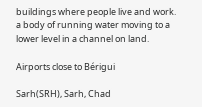buildings where people live and work.
a body of running water moving to a lower level in a channel on land.

Airports close to Bérigui

Sarh(SRH), Sarh, Chad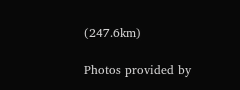(247.6km)

Photos provided by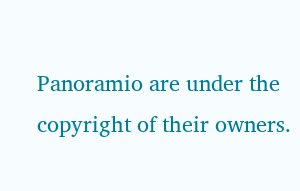Panoramio are under the copyright of their owners.